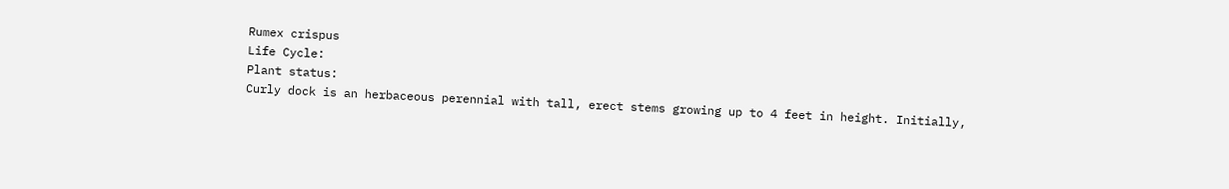Rumex crispus
Life Cycle:
Plant status:
Curly dock is an herbaceous perennial with tall, erect stems growing up to 4 feet in height. Initially,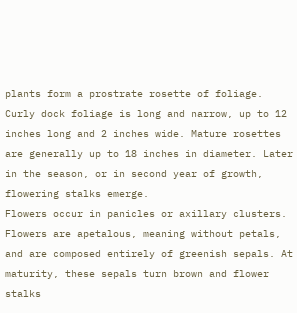plants form a prostrate rosette of foliage. Curly dock foliage is long and narrow, up to 12 inches long and 2 inches wide. Mature rosettes are generally up to 18 inches in diameter. Later in the season, or in second year of growth, flowering stalks emerge.
Flowers occur in panicles or axillary clusters. Flowers are apetalous, meaning without petals, and are composed entirely of greenish sepals. At maturity, these sepals turn brown and flower stalks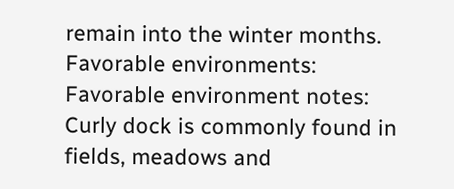remain into the winter months.
Favorable environments:
Favorable environment notes:
Curly dock is commonly found in fields, meadows and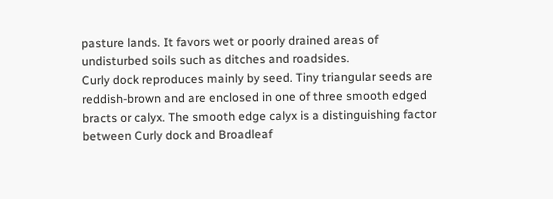pasture lands. It favors wet or poorly drained areas of undisturbed soils such as ditches and roadsides.
Curly dock reproduces mainly by seed. Tiny triangular seeds are reddish-brown and are enclosed in one of three smooth edged bracts or calyx. The smooth edge calyx is a distinguishing factor between Curly dock and Broadleaf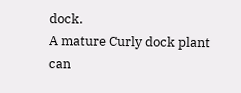dock.
A mature Curly dock plant can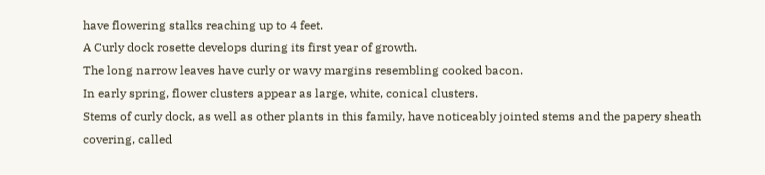have flowering stalks reaching up to 4 feet.
A Curly dock rosette develops during its first year of growth.
The long narrow leaves have curly or wavy margins resembling cooked bacon.
In early spring, flower clusters appear as large, white, conical clusters.
Stems of curly dock, as well as other plants in this family, have noticeably jointed stems and the papery sheath covering, called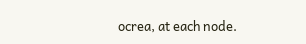ocrea, at each node.